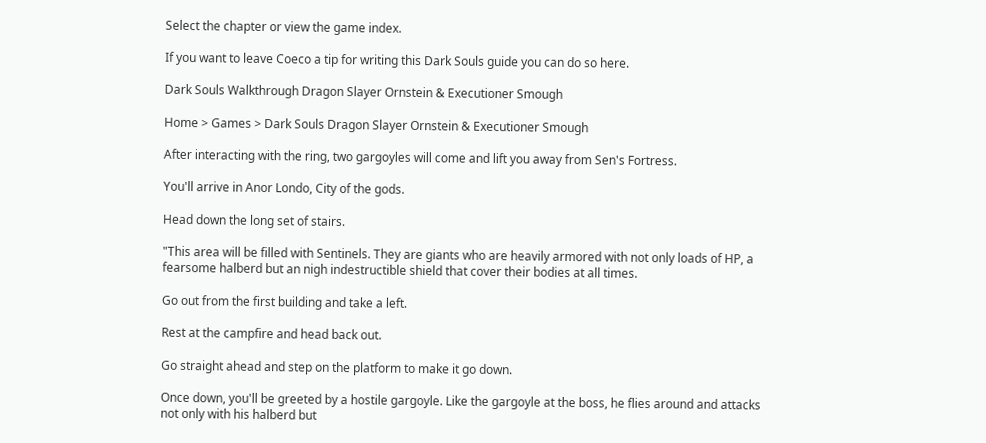Select the chapter or view the game index.

If you want to leave Coeco a tip for writing this Dark Souls guide you can do so here.

Dark Souls Walkthrough Dragon Slayer Ornstein & Executioner Smough

Home > Games > Dark Souls Dragon Slayer Ornstein & Executioner Smough

After interacting with the ring, two gargoyles will come and lift you away from Sen's Fortress.

You'll arrive in Anor Londo, City of the gods.

Head down the long set of stairs.

"This area will be filled with Sentinels. They are giants who are heavily armored with not only loads of HP, a fearsome halberd but an nigh indestructible shield that cover their bodies at all times.

Go out from the first building and take a left.

Rest at the campfire and head back out.

Go straight ahead and step on the platform to make it go down.

Once down, you'll be greeted by a hostile gargoyle. Like the gargoyle at the boss, he flies around and attacks not only with his halberd but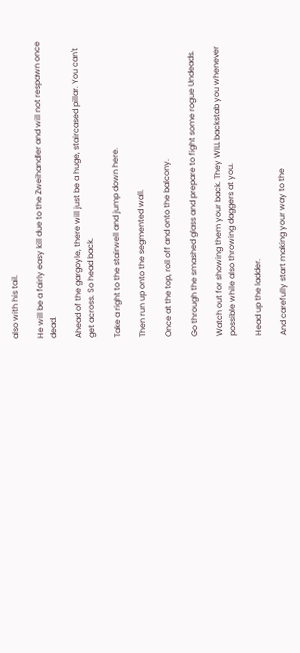also with his tail.

He will be a fairly easy kill due to the Zweihandler and will not respawn once dead.

Ahead of the gargoyle, there will just be a huge, staircased pillar. You can't get across. So head back.

Take a right to the stairwell and jump down here.

Then run up onto the segmented wall.

Once at the top, roll off and onto the balcony.

Go through the smashed glass and prepare to fight some rogue Undeads.

Watch out for showing them your back. They WILL backstab you whenever possible while also throwing daggers at you.

Head up the ladder.

And carefully start making your way to the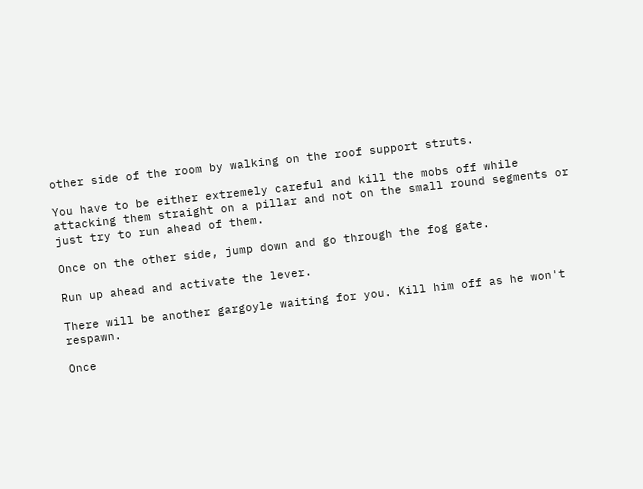other side of the room by walking on the roof support struts.

You have to be either extremely careful and kill the mobs off while attacking them straight on a pillar and not on the small round segments or just try to run ahead of them.

Once on the other side, jump down and go through the fog gate.

Run up ahead and activate the lever.

There will be another gargoyle waiting for you. Kill him off as he won't respawn.

Once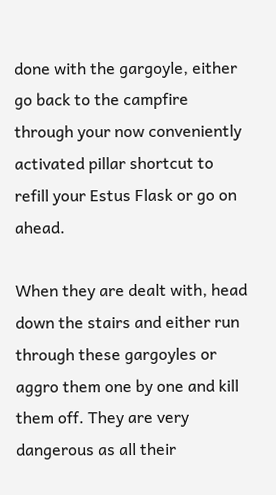done with the gargoyle, either go back to the campfire through your now conveniently activated pillar shortcut to refill your Estus Flask or go on ahead.

When they are dealt with, head down the stairs and either run through these gargoyles or aggro them one by one and kill them off. They are very dangerous as all their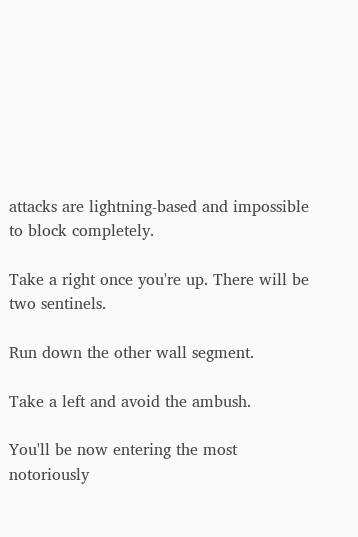attacks are lightning-based and impossible to block completely.

Take a right once you're up. There will be two sentinels.

Run down the other wall segment.

Take a left and avoid the ambush.

You'll be now entering the most notoriously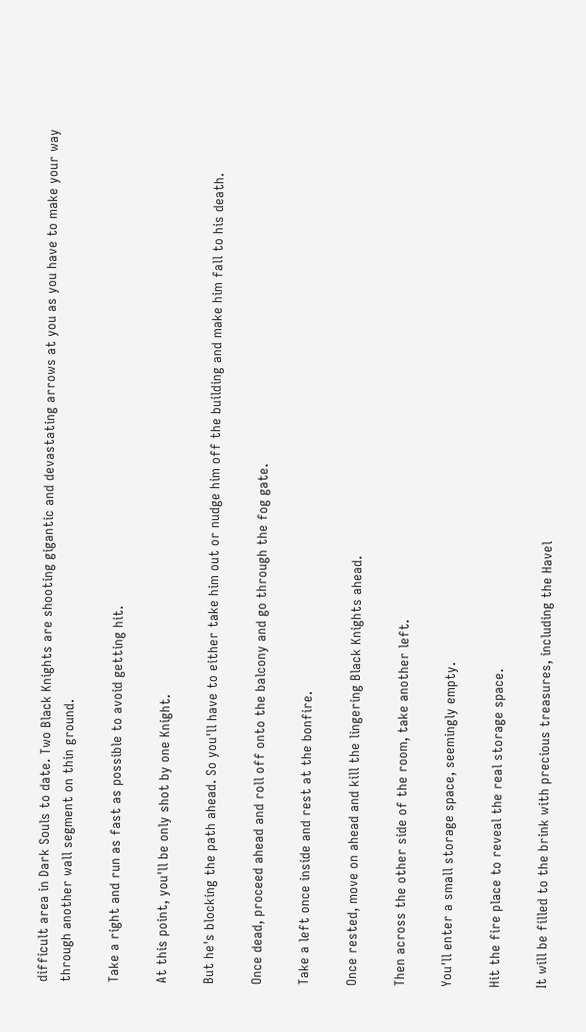difficult area in Dark Souls to date. Two Black Knights are shooting gigantic and devastating arrows at you as you have to make your way through another wall segment on thin ground.

Take a right and run as fast as possible to avoid getting hit.

At this point, you'll be only shot by one Knight.

But he's blocking the path ahead. So you'll have to either take him out or nudge him off the building and make him fall to his death.

Once dead, proceed ahead and roll off onto the balcony and go through the fog gate.

Take a left once inside and rest at the bonfire.

Once rested, move on ahead and kill the lingering Black Knights ahead.

Then across the other side of the room, take another left.

You'll enter a small storage space, seemingly empty.

Hit the fire place to reveal the real storage space.

It will be filled to the brink with precious treasures, including the Havel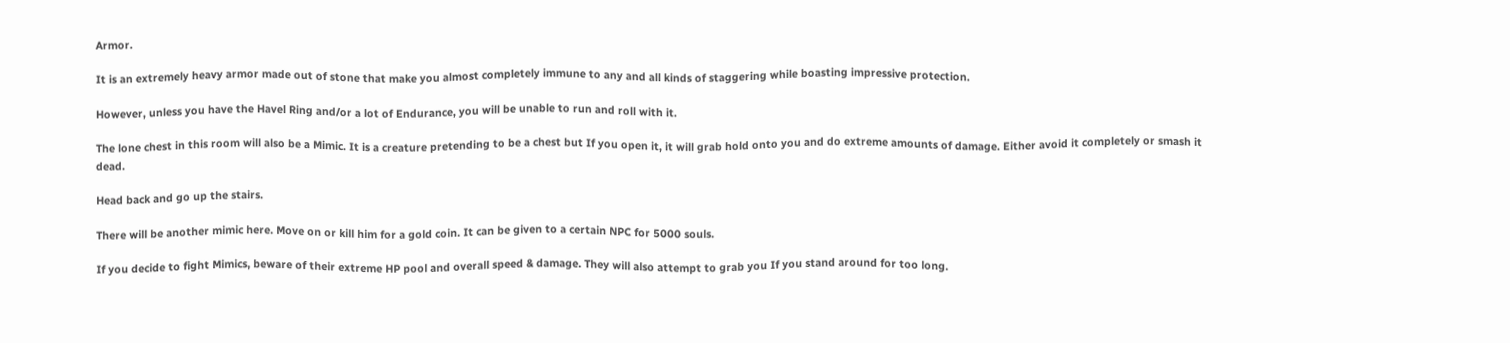Armor.

It is an extremely heavy armor made out of stone that make you almost completely immune to any and all kinds of staggering while boasting impressive protection.

However, unless you have the Havel Ring and/or a lot of Endurance, you will be unable to run and roll with it.

The lone chest in this room will also be a Mimic. It is a creature pretending to be a chest but If you open it, it will grab hold onto you and do extreme amounts of damage. Either avoid it completely or smash it dead.

Head back and go up the stairs.

There will be another mimic here. Move on or kill him for a gold coin. It can be given to a certain NPC for 5000 souls.

If you decide to fight Mimics, beware of their extreme HP pool and overall speed & damage. They will also attempt to grab you If you stand around for too long.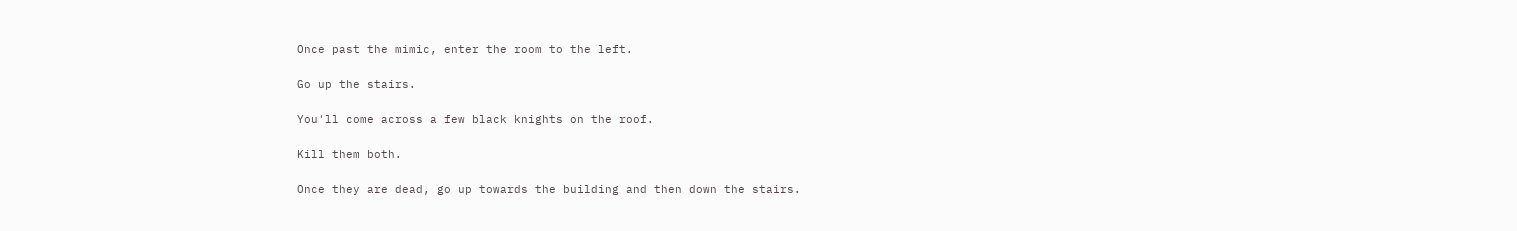Once past the mimic, enter the room to the left.

Go up the stairs.

You'll come across a few black knights on the roof.

Kill them both.

Once they are dead, go up towards the building and then down the stairs.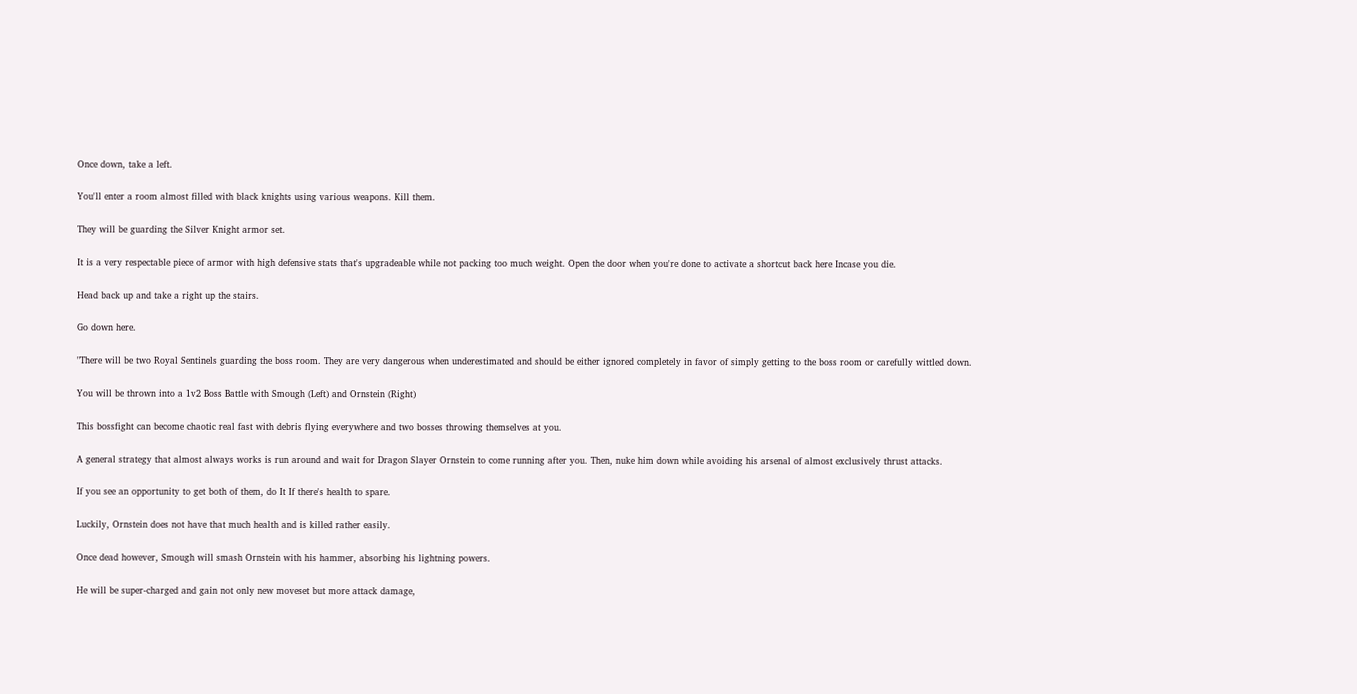Once down, take a left.

You'll enter a room almost filled with black knights using various weapons. Kill them.

They will be guarding the Silver Knight armor set.

It is a very respectable piece of armor with high defensive stats that's upgradeable while not packing too much weight. Open the door when you're done to activate a shortcut back here Incase you die.

Head back up and take a right up the stairs.

Go down here.

"There will be two Royal Sentinels guarding the boss room. They are very dangerous when underestimated and should be either ignored completely in favor of simply getting to the boss room or carefully wittled down.

You will be thrown into a 1v2 Boss Battle with Smough (Left) and Ornstein (Right)

This bossfight can become chaotic real fast with debris flying everywhere and two bosses throwing themselves at you.

A general strategy that almost always works is run around and wait for Dragon Slayer Ornstein to come running after you. Then, nuke him down while avoiding his arsenal of almost exclusively thrust attacks.

If you see an opportunity to get both of them, do It If there's health to spare.

Luckily, Ornstein does not have that much health and is killed rather easily.

Once dead however, Smough will smash Ornstein with his hammer, absorbing his lightning powers.

He will be super-charged and gain not only new moveset but more attack damage,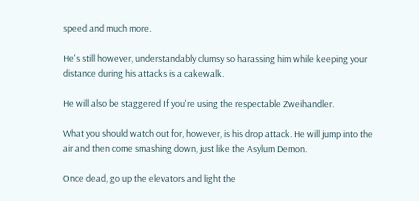speed and much more.

He's still however, understandably clumsy so harassing him while keeping your distance during his attacks is a cakewalk.

He will also be staggered If you're using the respectable Zweihandler.

What you should watch out for, however, is his drop attack. He will jump into the air and then come smashing down, just like the Asylum Demon.

Once dead, go up the elevators and light the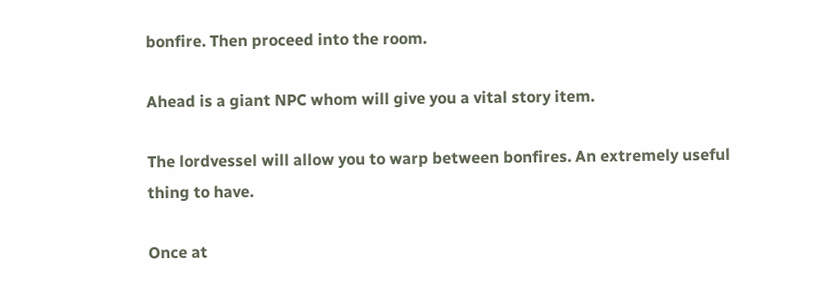bonfire. Then proceed into the room.

Ahead is a giant NPC whom will give you a vital story item.

The lordvessel will allow you to warp between bonfires. An extremely useful thing to have.

Once at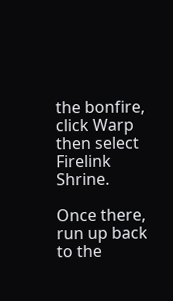the bonfire, click Warp then select Firelink Shrine.

Once there, run up back to the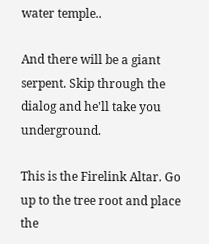water temple..

And there will be a giant serpent. Skip through the dialog and he'll take you underground.

This is the Firelink Altar. Go up to the tree root and place the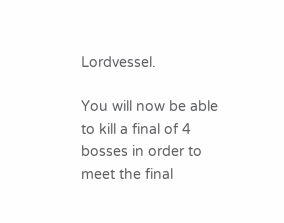Lordvessel.

You will now be able to kill a final of 4 bosses in order to meet the final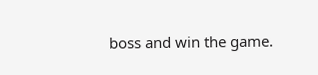boss and win the game.